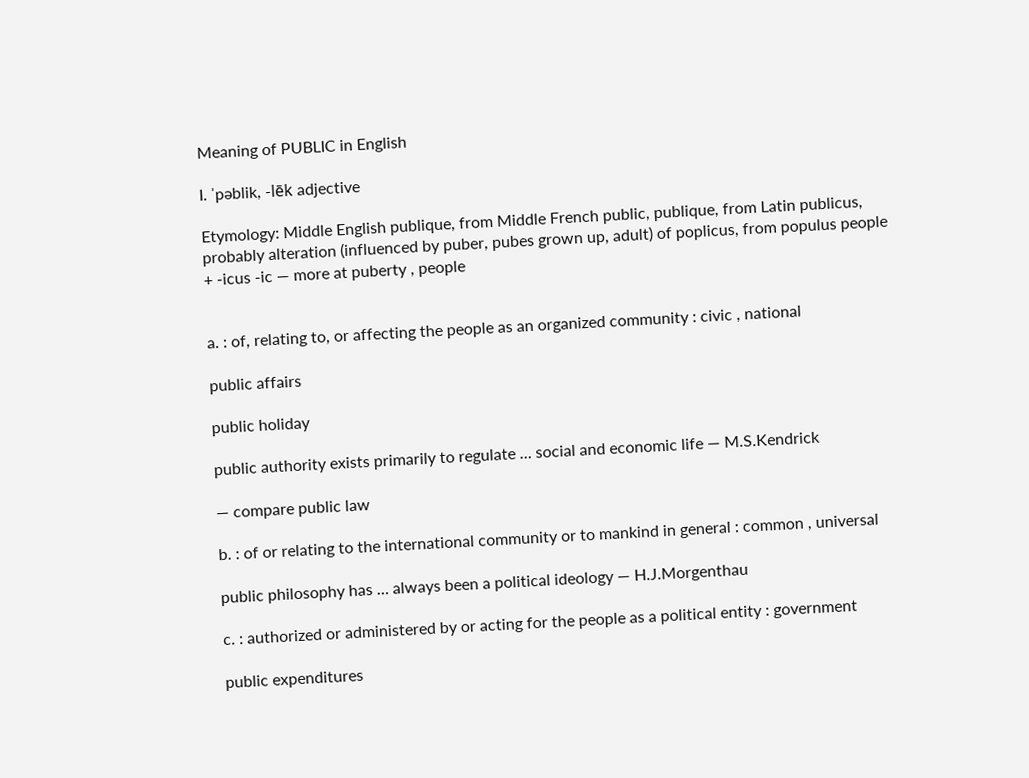Meaning of PUBLIC in English

I. ˈpəblik, -lēk adjective

Etymology: Middle English publique, from Middle French public, publique, from Latin publicus, probably alteration (influenced by puber, pubes grown up, adult) of poplicus, from populus people + -icus -ic — more at puberty , people


a. : of, relating to, or affecting the people as an organized community : civic , national

public affairs

public holiday

public authority exists primarily to regulate … social and economic life — M.S.Kendrick

— compare public law

b. : of or relating to the international community or to mankind in general : common , universal

public philosophy has … always been a political ideology — H.J.Morgenthau

c. : authorized or administered by or acting for the people as a political entity : government

public expenditures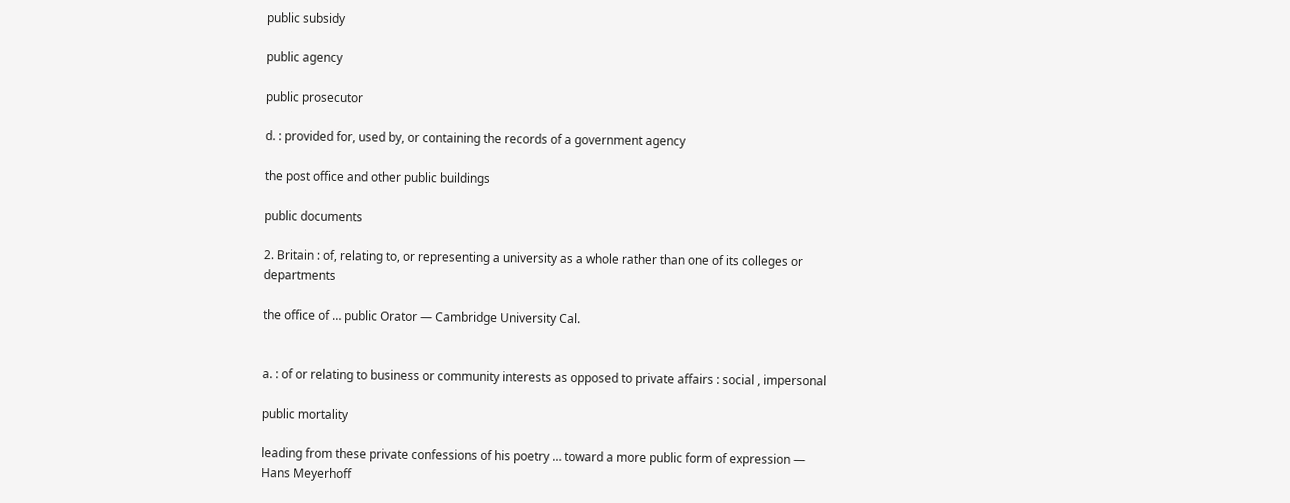public subsidy

public agency

public prosecutor

d. : provided for, used by, or containing the records of a government agency

the post office and other public buildings

public documents

2. Britain : of, relating to, or representing a university as a whole rather than one of its colleges or departments

the office of … public Orator — Cambridge University Cal.


a. : of or relating to business or community interests as opposed to private affairs : social , impersonal

public mortality

leading from these private confessions of his poetry … toward a more public form of expression — Hans Meyerhoff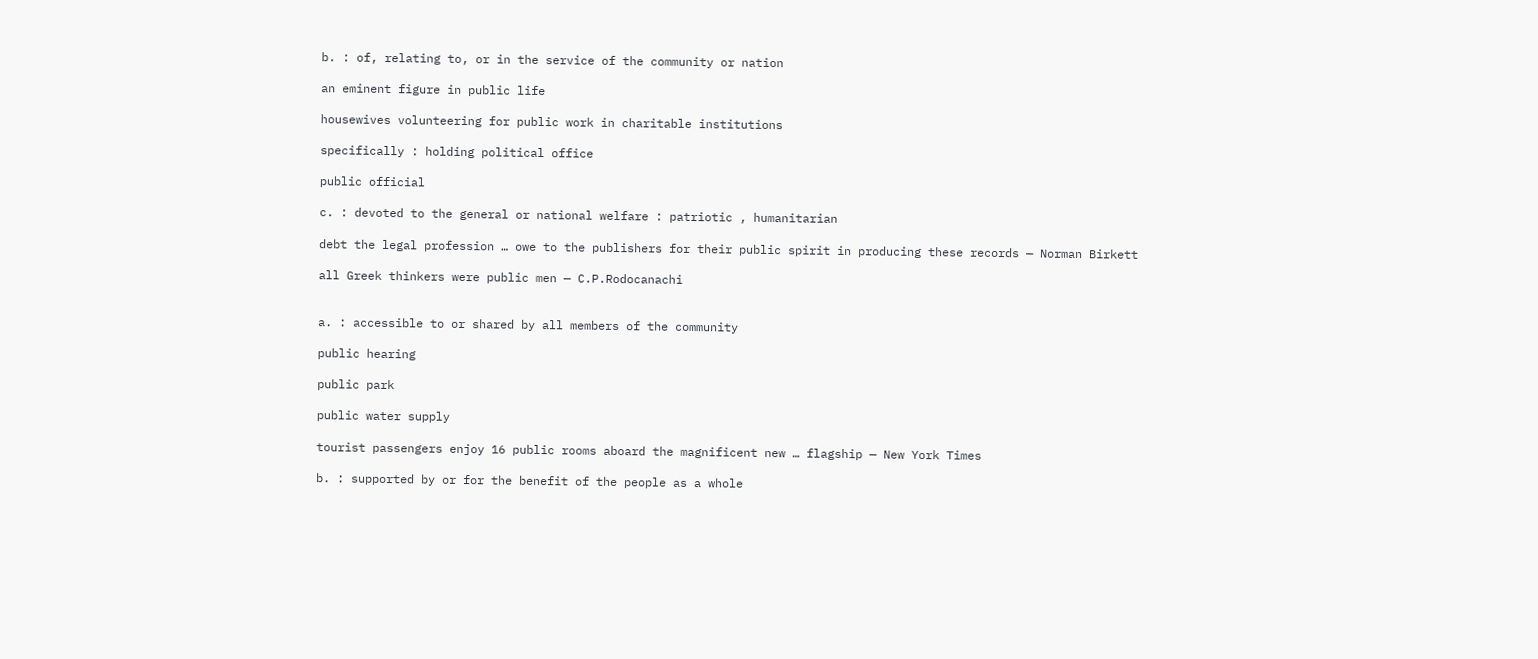b. : of, relating to, or in the service of the community or nation

an eminent figure in public life

housewives volunteering for public work in charitable institutions

specifically : holding political office

public official

c. : devoted to the general or national welfare : patriotic , humanitarian

debt the legal profession … owe to the publishers for their public spirit in producing these records — Norman Birkett

all Greek thinkers were public men — C.P.Rodocanachi


a. : accessible to or shared by all members of the community

public hearing

public park

public water supply

tourist passengers enjoy 16 public rooms aboard the magnificent new … flagship — New York Times

b. : supported by or for the benefit of the people as a whole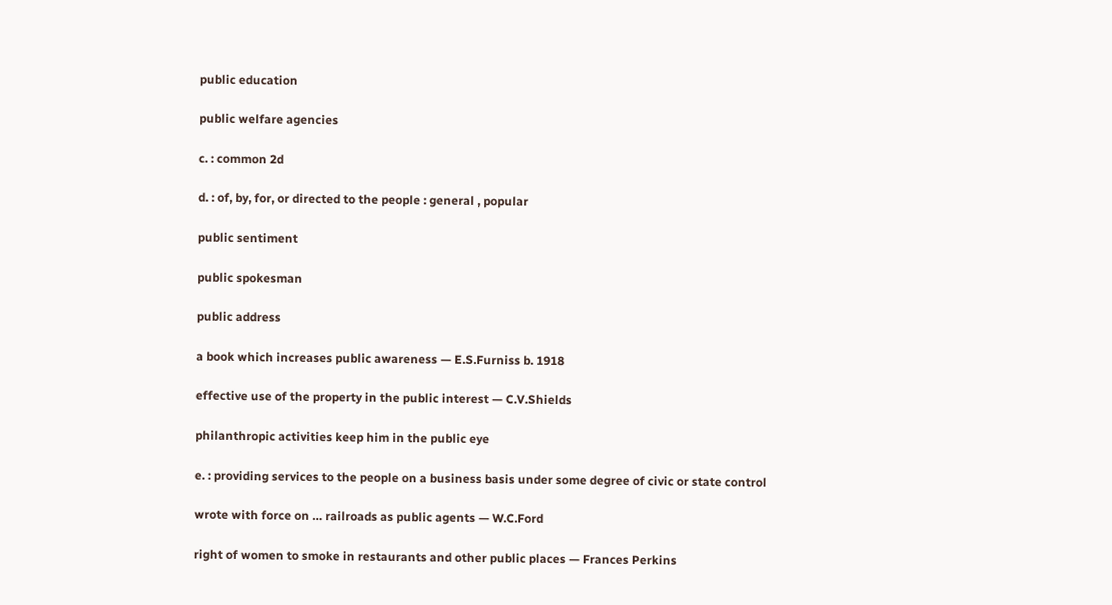public education

public welfare agencies

c. : common 2d

d. : of, by, for, or directed to the people : general , popular

public sentiment

public spokesman

public address

a book which increases public awareness — E.S.Furniss b. 1918

effective use of the property in the public interest — C.V.Shields

philanthropic activities keep him in the public eye

e. : providing services to the people on a business basis under some degree of civic or state control

wrote with force on … railroads as public agents — W.C.Ford

right of women to smoke in restaurants and other public places — Frances Perkins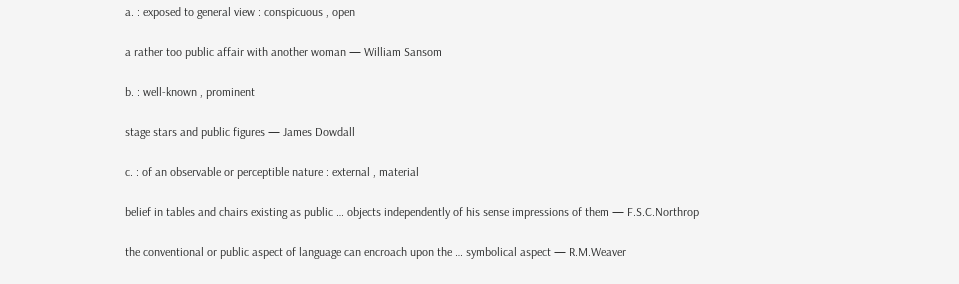a. : exposed to general view : conspicuous , open

a rather too public affair with another woman — William Sansom

b. : well-known , prominent

stage stars and public figures — James Dowdall

c. : of an observable or perceptible nature : external , material

belief in tables and chairs existing as public … objects independently of his sense impressions of them — F.S.C.Northrop

the conventional or public aspect of language can encroach upon the … symbolical aspect — R.M.Weaver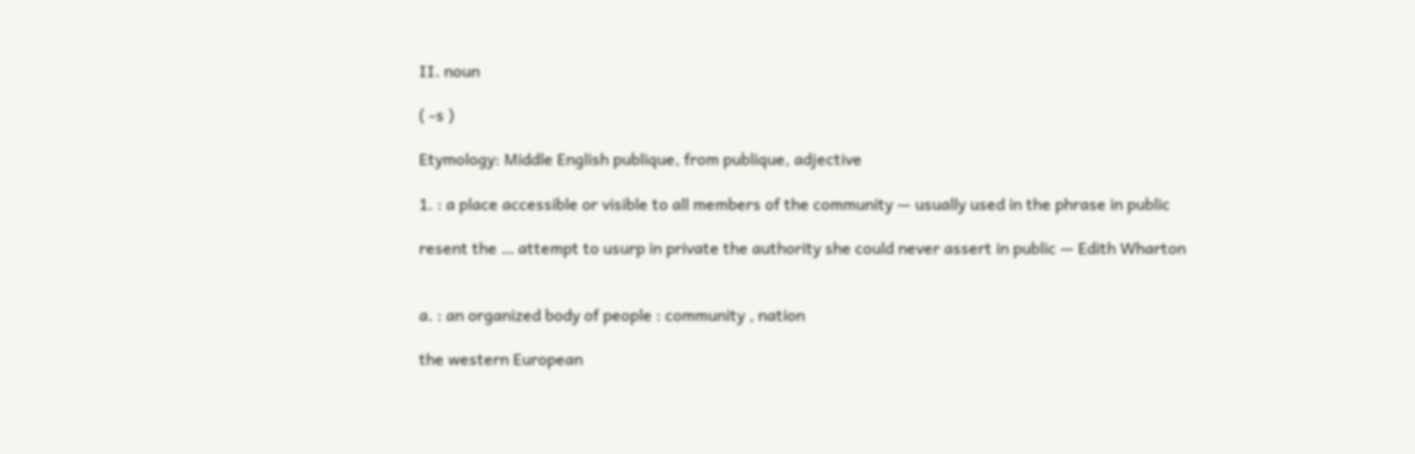II. noun

( -s )

Etymology: Middle English publique, from publique, adjective

1. : a place accessible or visible to all members of the community — usually used in the phrase in public

resent the … attempt to usurp in private the authority she could never assert in public — Edith Wharton


a. : an organized body of people : community , nation

the western European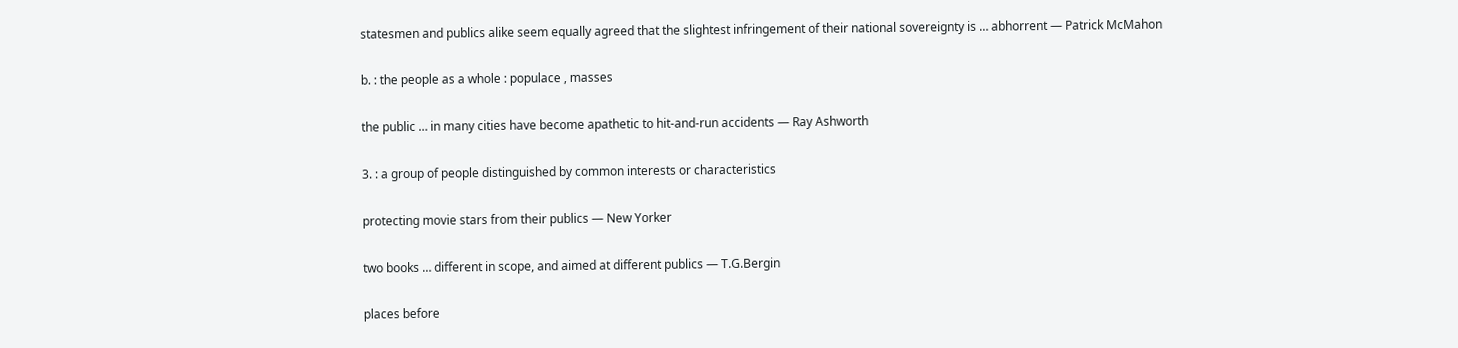statesmen and publics alike seem equally agreed that the slightest infringement of their national sovereignty is … abhorrent — Patrick McMahon

b. : the people as a whole : populace , masses

the public … in many cities have become apathetic to hit-and-run accidents — Ray Ashworth

3. : a group of people distinguished by common interests or characteristics

protecting movie stars from their publics — New Yorker

two books … different in scope, and aimed at different publics — T.G.Bergin

places before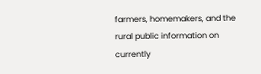farmers, homemakers, and the rural public information on currently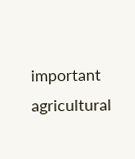important agricultural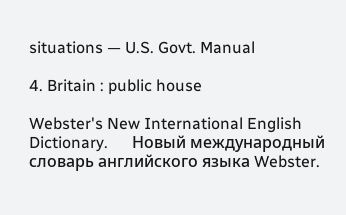situations — U.S. Govt. Manual

4. Britain : public house

Webster's New International English Dictionary.      Новый международный словарь английского языка Webster.